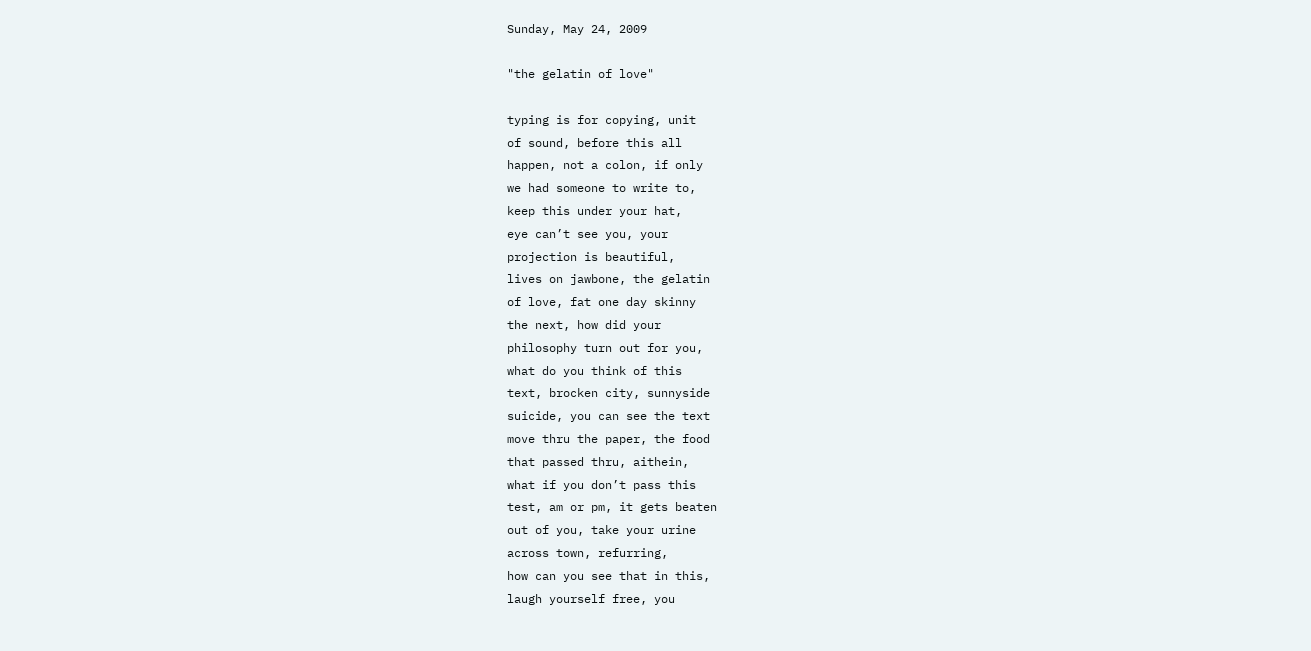Sunday, May 24, 2009

"the gelatin of love"

typing is for copying, unit
of sound, before this all
happen, not a colon, if only
we had someone to write to,
keep this under your hat,
eye can’t see you, your
projection is beautiful,
lives on jawbone, the gelatin
of love, fat one day skinny
the next, how did your
philosophy turn out for you,
what do you think of this
text, brocken city, sunnyside
suicide, you can see the text
move thru the paper, the food
that passed thru, aithein,
what if you don’t pass this
test, am or pm, it gets beaten
out of you, take your urine
across town, refurring,
how can you see that in this,
laugh yourself free, you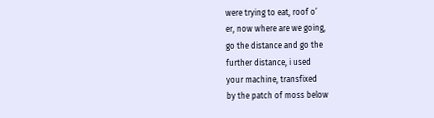were trying to eat, roof o’
er, now where are we going,
go the distance and go the
further distance, i used
your machine, transfixed
by the patch of moss below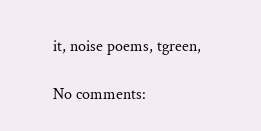it, noise poems, tgreen,

No comments: